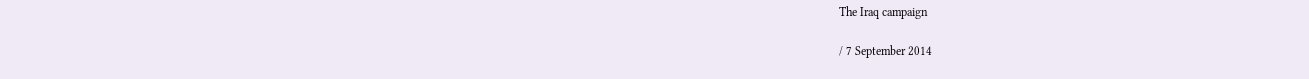The Iraq campaign

/ 7 September 2014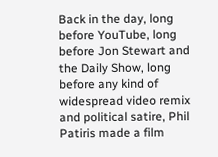Back in the day, long before YouTube, long before Jon Stewart and the Daily Show, long before any kind of widespread video remix and political satire, Phil Patiris made a film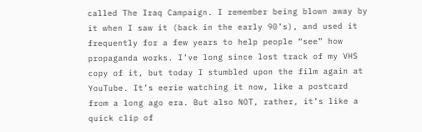called The Iraq Campaign. I remember being blown away by it when I saw it (back in the early 90’s), and used it frequently for a few years to help people “see” how propaganda works. I’ve long since lost track of my VHS copy of it, but today I stumbled upon the film again at YouTube. It’s eerie watching it now, like a postcard from a long ago era. But also NOT, rather, it’s like a quick clip of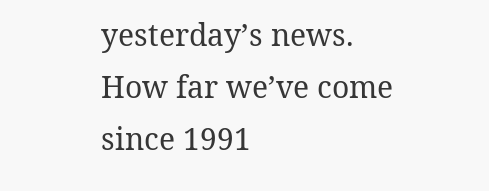yesterday’s news. How far we’ve come since 1991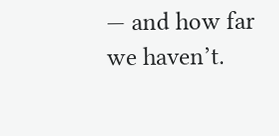— and how far we haven’t.